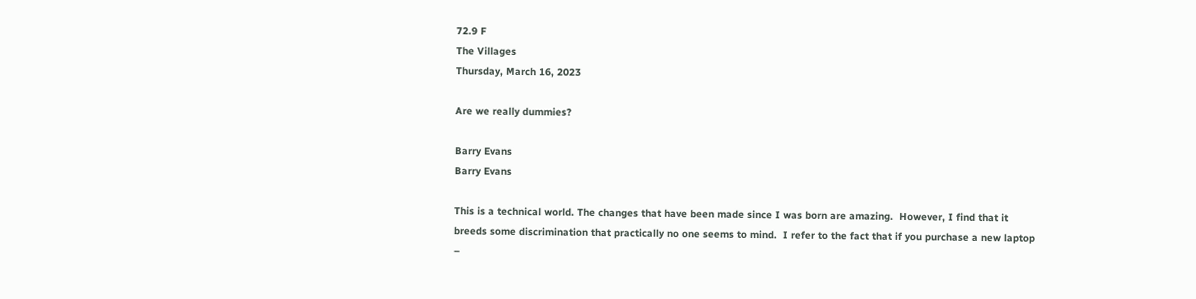72.9 F
The Villages
Thursday, March 16, 2023

Are we really dummies?

Barry Evans
Barry Evans

This is a technical world. The changes that have been made since I was born are amazing.  However, I find that it breeds some discrimination that practically no one seems to mind.  I refer to the fact that if you purchase a new laptop –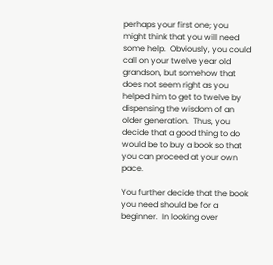perhaps your first one; you might think that you will need some help.  Obviously, you could call on your twelve year old grandson, but somehow that does not seem right as you helped him to get to twelve by dispensing the wisdom of an older generation.  Thus, you decide that a good thing to do would be to buy a book so that you can proceed at your own pace.

You further decide that the book you need should be for a beginner.  In looking over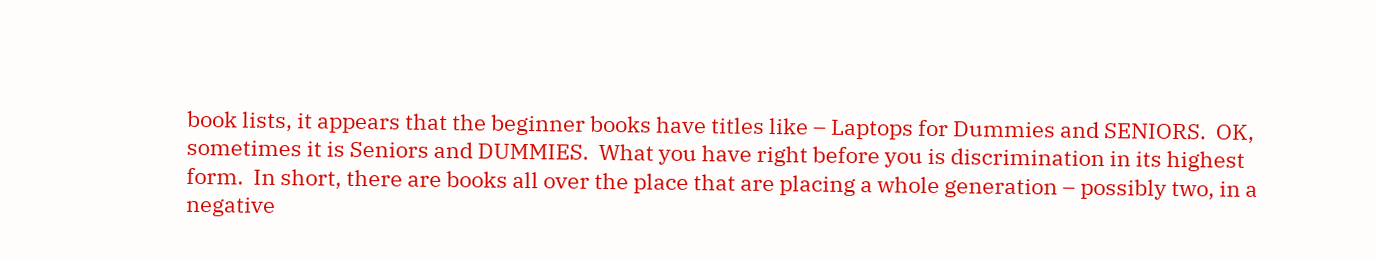book lists, it appears that the beginner books have titles like – Laptops for Dummies and SENIORS.  OK, sometimes it is Seniors and DUMMIES.  What you have right before you is discrimination in its highest form.  In short, there are books all over the place that are placing a whole generation – possibly two, in a negative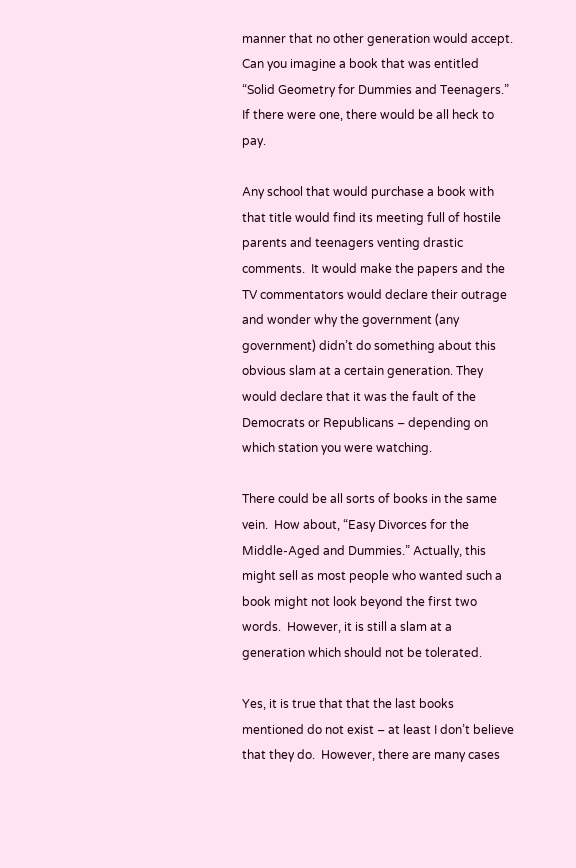manner that no other generation would accept.  Can you imagine a book that was entitled “Solid Geometry for Dummies and Teenagers.” If there were one, there would be all heck to pay.

Any school that would purchase a book with that title would find its meeting full of hostile parents and teenagers venting drastic comments.  It would make the papers and the TV commentators would declare their outrage and wonder why the government (any government) didn’t do something about this obvious slam at a certain generation. They would declare that it was the fault of the Democrats or Republicans – depending on which station you were watching.

There could be all sorts of books in the same vein.  How about, “Easy Divorces for the Middle-Aged and Dummies.” Actually, this might sell as most people who wanted such a book might not look beyond the first two words.  However, it is still a slam at a generation which should not be tolerated.

Yes, it is true that that the last books mentioned do not exist – at least I don’t believe that they do.  However, there are many cases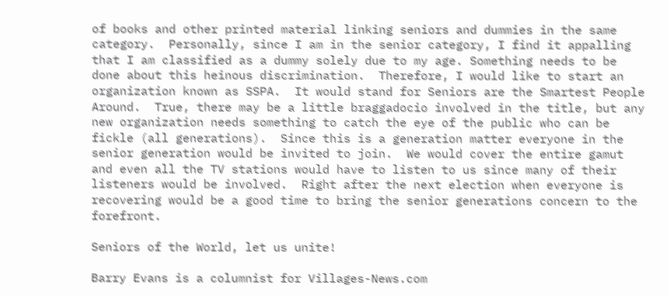of books and other printed material linking seniors and dummies in the same category.  Personally, since I am in the senior category, I find it appalling that I am classified as a dummy solely due to my age. Something needs to be done about this heinous discrimination.  Therefore, I would like to start an organization known as SSPA.  It would stand for Seniors are the Smartest People Around.  True, there may be a little braggadocio involved in the title, but any new organization needs something to catch the eye of the public who can be fickle (all generations).  Since this is a generation matter everyone in the senior generation would be invited to join.  We would cover the entire gamut and even all the TV stations would have to listen to us since many of their listeners would be involved.  Right after the next election when everyone is recovering would be a good time to bring the senior generations concern to the forefront.

Seniors of the World, let us unite!

Barry Evans is a columnist for Villages-News.com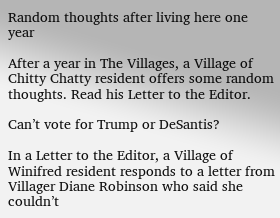Random thoughts after living here one year

After a year in The Villages, a Village of Chitty Chatty resident offers some random thoughts. Read his Letter to the Editor.

Can’t vote for Trump or DeSantis?

In a Letter to the Editor, a Village of Winifred resident responds to a letter from Villager Diane Robinson who said she couldn’t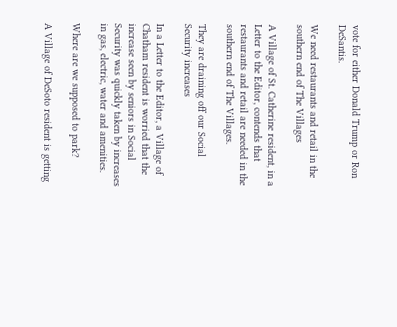vote for either Donald Trump or Ron DeSantis.

We need restaurants and retail in the southern end of The Villages

A Village of St. Catherine resident, in a Letter to the Editor, contends that restaurants and retail are needed in the southern end of The Villages.

They are draining off our Social Security increases

In a Letter to the Editor, a Village of Chatham resident is worried that the increase seen by seniors in Social Security was quickly taken by increases in gas, electric, water and amenities.

Where are we supposed to park?

A Village of DeSoto resident is getting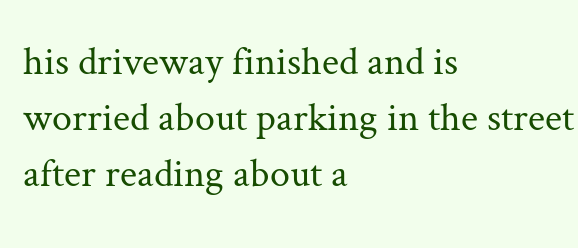his driveway finished and is worried about parking in the street after reading about a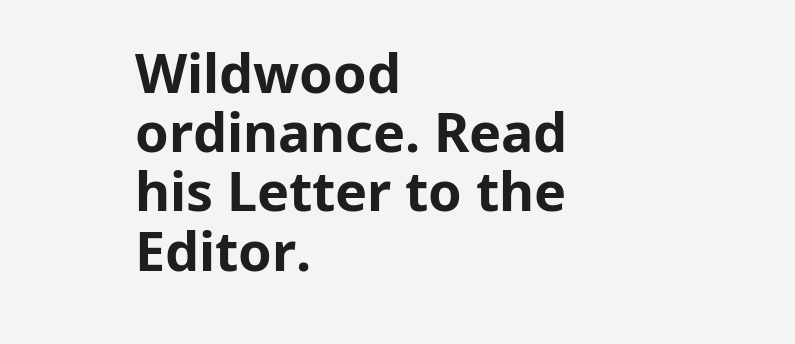Wildwood ordinance. Read his Letter to the Editor.